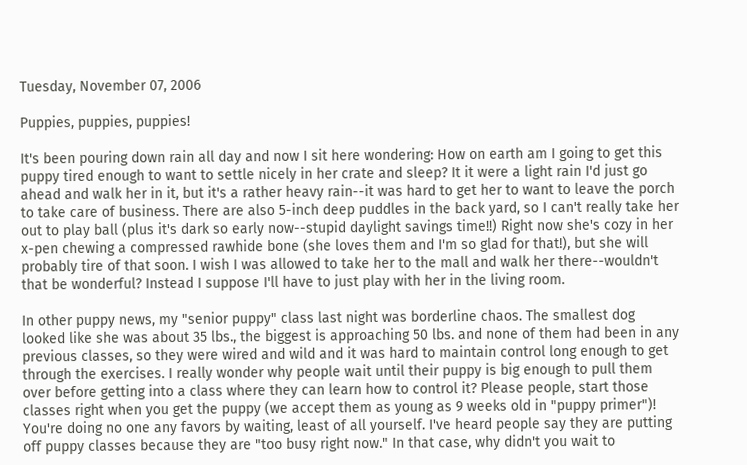Tuesday, November 07, 2006

Puppies, puppies, puppies!

It's been pouring down rain all day and now I sit here wondering: How on earth am I going to get this puppy tired enough to want to settle nicely in her crate and sleep? It it were a light rain I'd just go ahead and walk her in it, but it's a rather heavy rain--it was hard to get her to want to leave the porch to take care of business. There are also 5-inch deep puddles in the back yard, so I can't really take her out to play ball (plus it's dark so early now--stupid daylight savings time!!) Right now she's cozy in her x-pen chewing a compressed rawhide bone (she loves them and I'm so glad for that!), but she will probably tire of that soon. I wish I was allowed to take her to the mall and walk her there--wouldn't that be wonderful? Instead I suppose I'll have to just play with her in the living room.

In other puppy news, my "senior puppy" class last night was borderline chaos. The smallest dog looked like she was about 35 lbs., the biggest is approaching 50 lbs. and none of them had been in any previous classes, so they were wired and wild and it was hard to maintain control long enough to get through the exercises. I really wonder why people wait until their puppy is big enough to pull them over before getting into a class where they can learn how to control it? Please people, start those classes right when you get the puppy (we accept them as young as 9 weeks old in "puppy primer")! You're doing no one any favors by waiting, least of all yourself. I've heard people say they are putting off puppy classes because they are "too busy right now." In that case, why didn't you wait to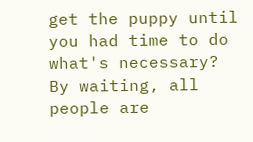get the puppy until you had time to do what's necessary? By waiting, all people are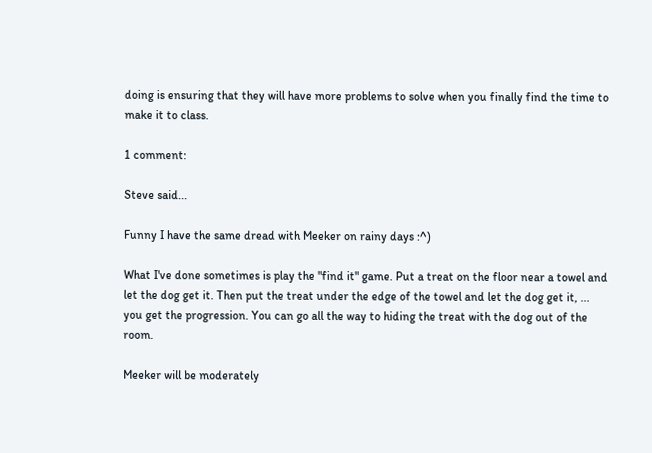doing is ensuring that they will have more problems to solve when you finally find the time to make it to class.

1 comment:

Steve said...

Funny I have the same dread with Meeker on rainy days :^)

What I've done sometimes is play the "find it" game. Put a treat on the floor near a towel and let the dog get it. Then put the treat under the edge of the towel and let the dog get it, ... you get the progression. You can go all the way to hiding the treat with the dog out of the room.

Meeker will be moderately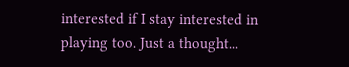interested if I stay interested in playing too. Just a thought...